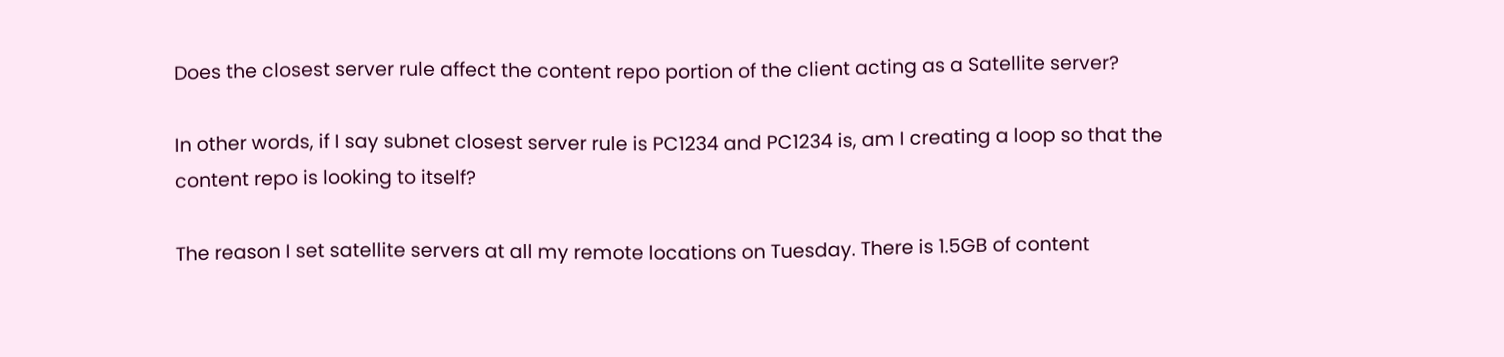Does the closest server rule affect the content repo portion of the client acting as a Satellite server?

In other words, if I say subnet closest server rule is PC1234 and PC1234 is, am I creating a loop so that the content repo is looking to itself?

The reason I set satellite servers at all my remote locations on Tuesday. There is 1.5GB of content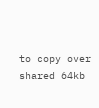to copy over shared 64kb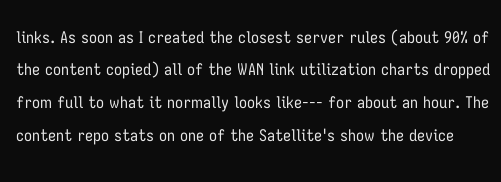links. As soon as I created the closest server rules (about 90% of the content copied) all of the WAN link utilization charts dropped from full to what it normally looks like--- for about an hour. The content repo stats on one of the Satellite's show the device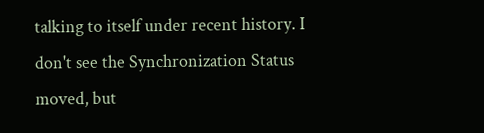talking to itself under recent history. I don't see the Synchronization Status moved, but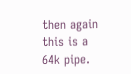then again this is a 64k pipe.